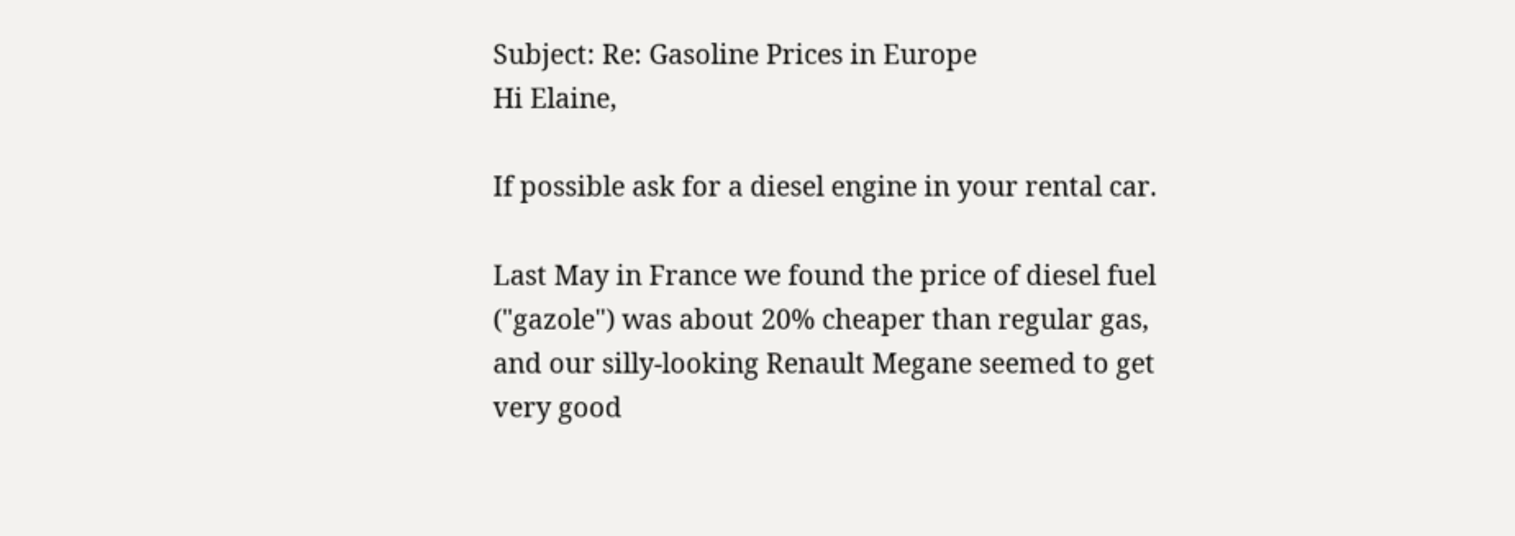Subject: Re: Gasoline Prices in Europe
Hi Elaine,

If possible ask for a diesel engine in your rental car.

Last May in France we found the price of diesel fuel ("gazole") was about 20% cheaper than regular gas, and our silly-looking Renault Megane seemed to get very good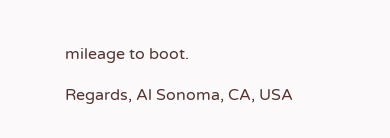mileage to boot.

Regards, Al Sonoma, CA, USA